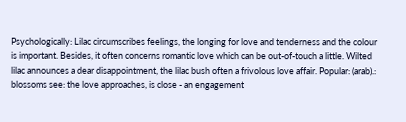Psychologically: Lilac circumscribes feelings, the longing for love and tenderness and the colour is important. Besides, it often concerns romantic love which can be out-of-touch a little. Wilted lilac announces a dear disappointment, the lilac bush often a frivolous love affair. Popular: (arab).: blossoms see: the love approaches, is close - an engagement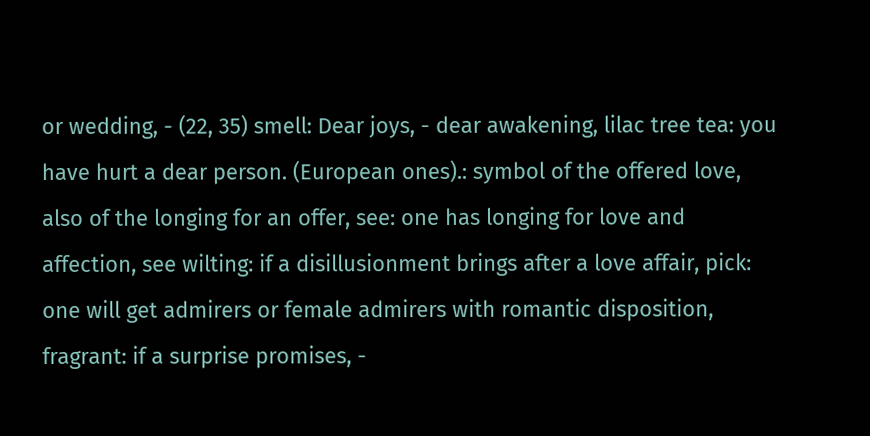or wedding, - (22, 35) smell: Dear joys, - dear awakening, lilac tree tea: you have hurt a dear person. (European ones).: symbol of the offered love, also of the longing for an offer, see: one has longing for love and affection, see wilting: if a disillusionment brings after a love affair, pick: one will get admirers or female admirers with romantic disposition, fragrant: if a surprise promises, -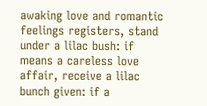awaking love and romantic feelings registers, stand under a lilac bush: if means a careless love affair, receive a lilac bunch given: if a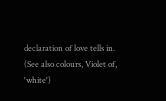declaration of love tells in. (See also colours, Violet of, 'white')